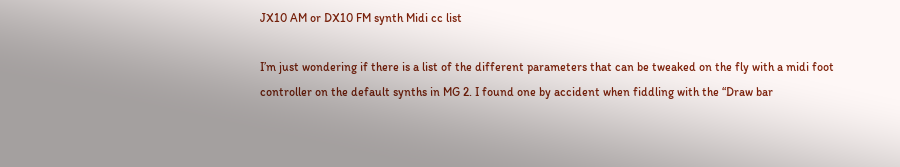JX10 AM or DX10 FM synth Midi cc list

I’m just wondering if there is a list of the different parameters that can be tweaked on the fly with a midi foot controller on the default synths in MG 2. I found one by accident when fiddling with the “Draw bar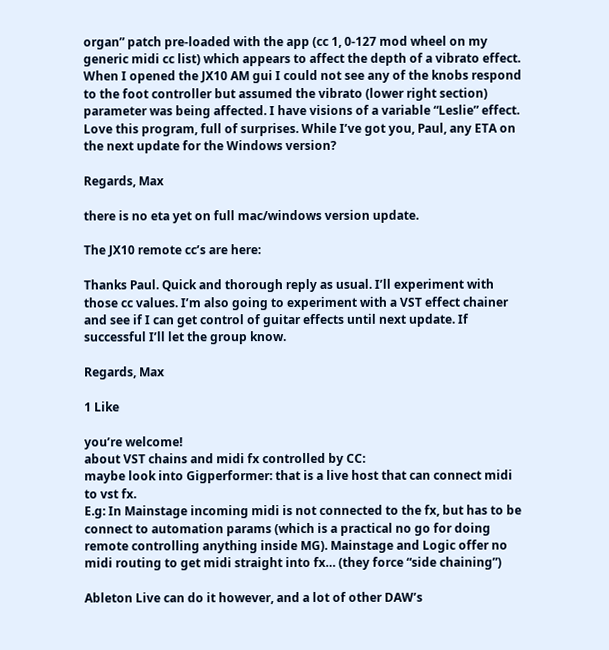organ” patch pre-loaded with the app (cc 1, 0-127 mod wheel on my generic midi cc list) which appears to affect the depth of a vibrato effect. When I opened the JX10 AM gui I could not see any of the knobs respond to the foot controller but assumed the vibrato (lower right section) parameter was being affected. I have visions of a variable “Leslie” effect. Love this program, full of surprises. While I’ve got you, Paul, any ETA on the next update for the Windows version?

Regards, Max

there is no eta yet on full mac/windows version update.

The JX10 remote cc’s are here:

Thanks Paul. Quick and thorough reply as usual. I’ll experiment with those cc values. I’m also going to experiment with a VST effect chainer and see if I can get control of guitar effects until next update. If successful I’ll let the group know.

Regards, Max

1 Like

you’re welcome!
about VST chains and midi fx controlled by CC:
maybe look into Gigperformer: that is a live host that can connect midi to vst fx.
E.g: In Mainstage incoming midi is not connected to the fx, but has to be connect to automation params (which is a practical no go for doing remote controlling anything inside MG). Mainstage and Logic offer no midi routing to get midi straight into fx… (they force “side chaining”)

Ableton Live can do it however, and a lot of other DAW’s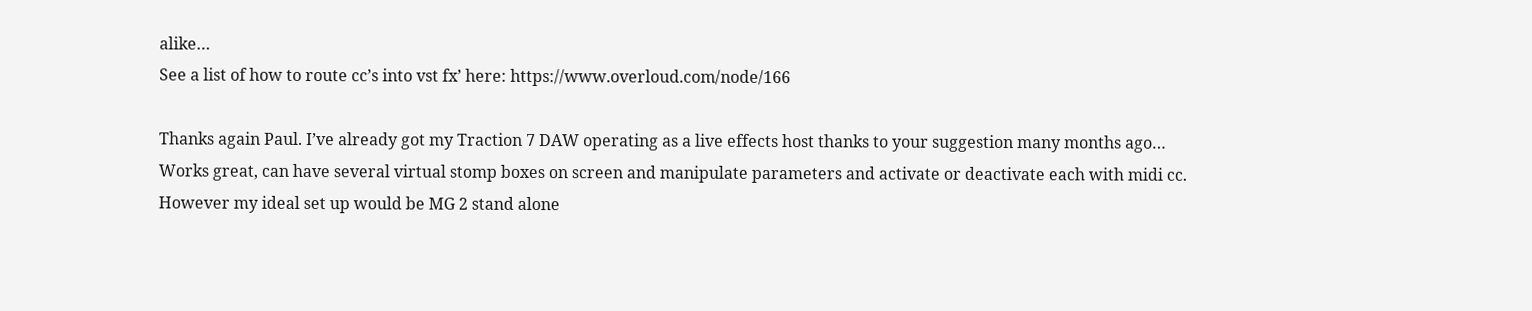alike…
See a list of how to route cc’s into vst fx’ here: https://www.overloud.com/node/166

Thanks again Paul. I’ve already got my Traction 7 DAW operating as a live effects host thanks to your suggestion many months ago… Works great, can have several virtual stomp boxes on screen and manipulate parameters and activate or deactivate each with midi cc. However my ideal set up would be MG 2 stand alone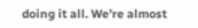doing it all. We’re almost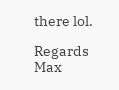there lol.

Regards Max